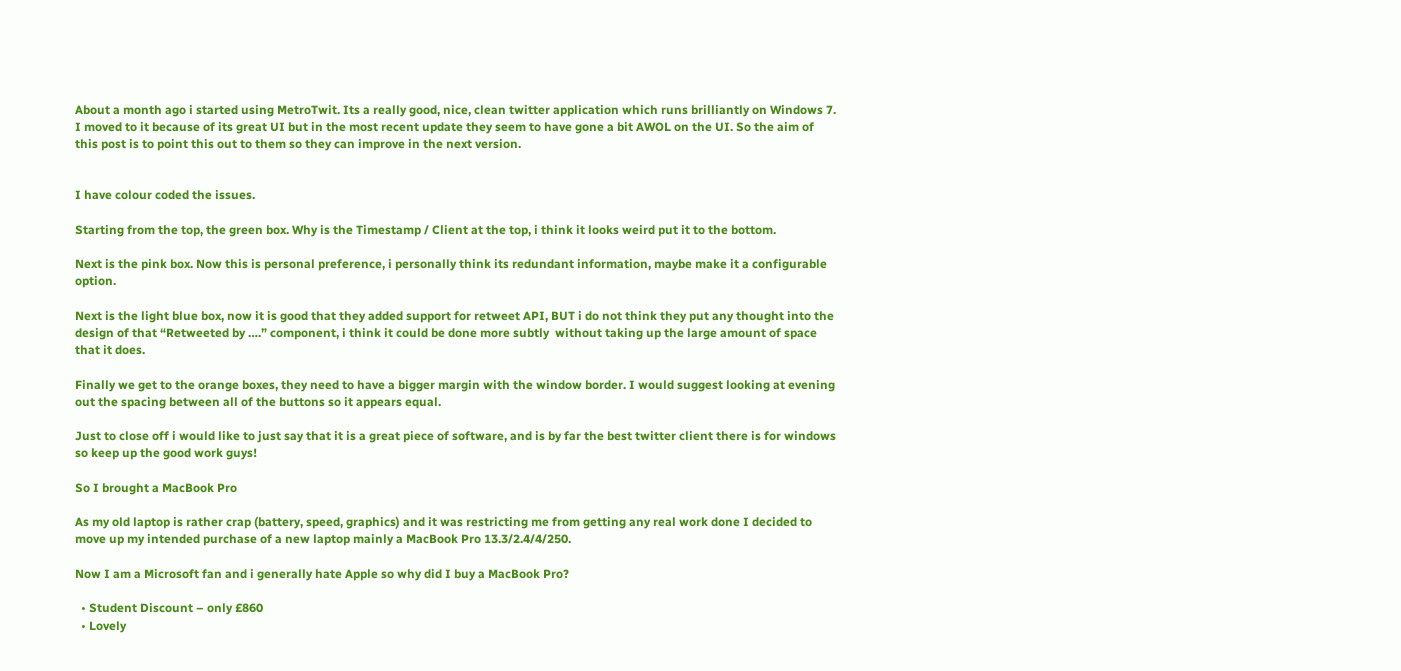About a month ago i started using MetroTwit. Its a really good, nice, clean twitter application which runs brilliantly on Windows 7. I moved to it because of its great UI but in the most recent update they seem to have gone a bit AWOL on the UI. So the aim of this post is to point this out to them so they can improve in the next version.


I have colour coded the issues.

Starting from the top, the green box. Why is the Timestamp / Client at the top, i think it looks weird put it to the bottom.

Next is the pink box. Now this is personal preference, i personally think its redundant information, maybe make it a configurable option.

Next is the light blue box, now it is good that they added support for retweet API, BUT i do not think they put any thought into the design of that “Retweeted by ….” component, i think it could be done more subtly  without taking up the large amount of space that it does.

Finally we get to the orange boxes, they need to have a bigger margin with the window border. I would suggest looking at evening out the spacing between all of the buttons so it appears equal.

Just to close off i would like to just say that it is a great piece of software, and is by far the best twitter client there is for windows so keep up the good work guys!

So I brought a MacBook Pro

As my old laptop is rather crap (battery, speed, graphics) and it was restricting me from getting any real work done I decided to move up my intended purchase of a new laptop mainly a MacBook Pro 13.3/2.4/4/250.

Now I am a Microsoft fan and i generally hate Apple so why did I buy a MacBook Pro?

  • Student Discount – only £860
  • Lovely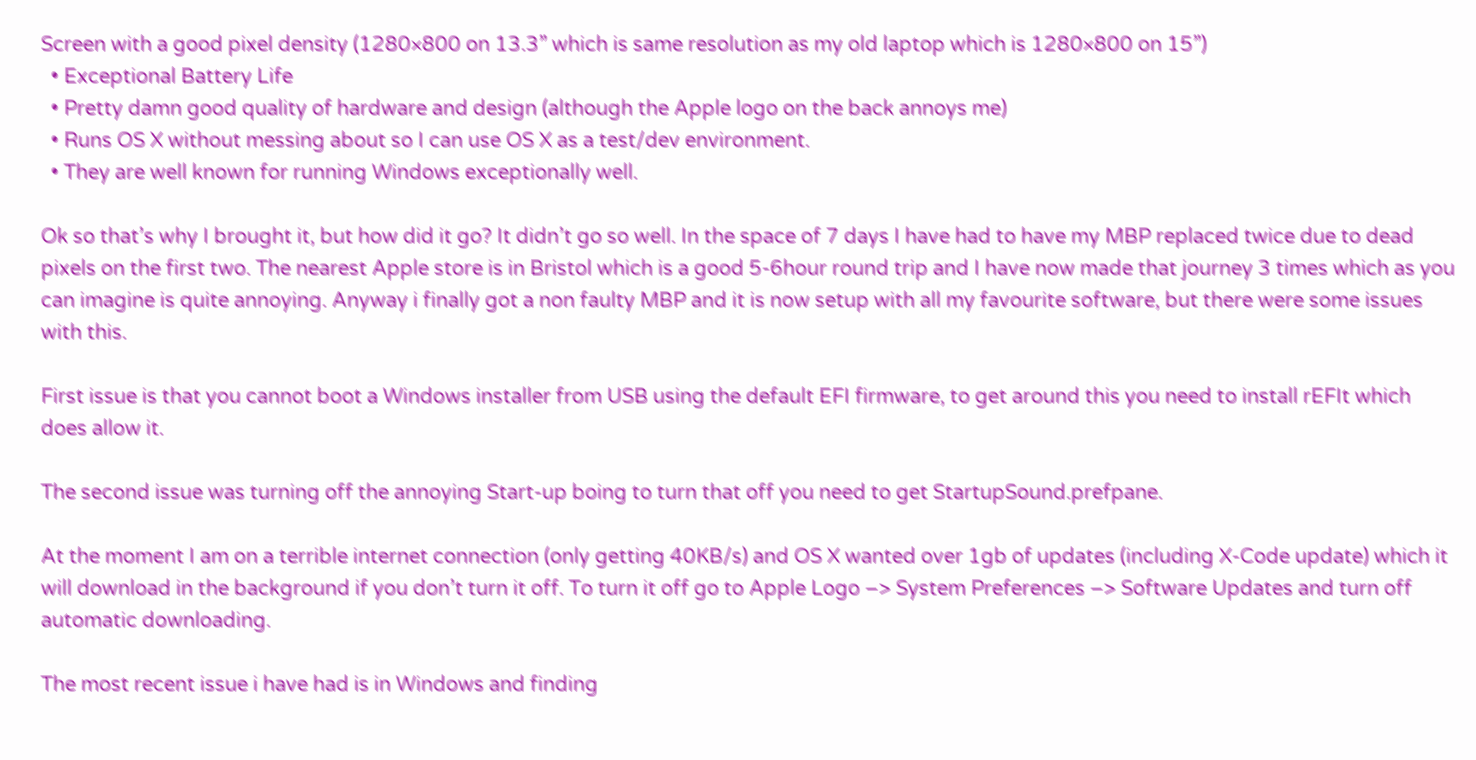Screen with a good pixel density (1280×800 on 13.3” which is same resolution as my old laptop which is 1280×800 on 15”)
  • Exceptional Battery Life
  • Pretty damn good quality of hardware and design (although the Apple logo on the back annoys me)
  • Runs OS X without messing about so I can use OS X as a test/dev environment.
  • They are well known for running Windows exceptionally well.

Ok so that’s why I brought it, but how did it go? It didn’t go so well. In the space of 7 days I have had to have my MBP replaced twice due to dead pixels on the first two. The nearest Apple store is in Bristol which is a good 5-6hour round trip and I have now made that journey 3 times which as you can imagine is quite annoying. Anyway i finally got a non faulty MBP and it is now setup with all my favourite software, but there were some issues with this.

First issue is that you cannot boot a Windows installer from USB using the default EFI firmware, to get around this you need to install rEFIt which does allow it.

The second issue was turning off the annoying Start-up boing to turn that off you need to get StartupSound.prefpane.

At the moment I am on a terrible internet connection (only getting 40KB/s) and OS X wanted over 1gb of updates (including X-Code update) which it will download in the background if you don’t turn it off. To turn it off go to Apple Logo –> System Preferences –> Software Updates and turn off automatic downloading.

The most recent issue i have had is in Windows and finding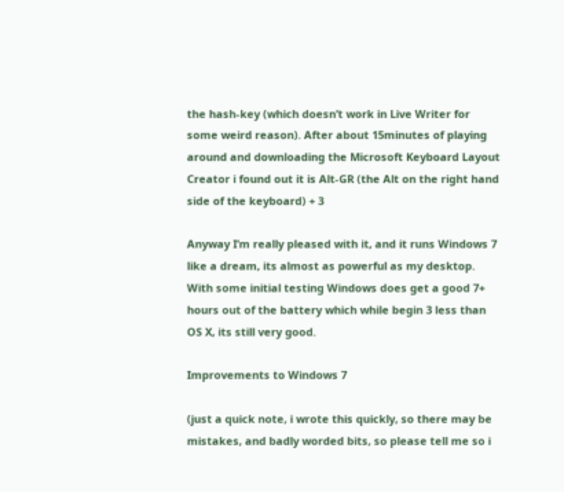the hash-key (which doesn’t work in Live Writer for some weird reason). After about 15minutes of playing around and downloading the Microsoft Keyboard Layout Creator i found out it is Alt-GR (the Alt on the right hand side of the keyboard) + 3

Anyway I’m really pleased with it, and it runs Windows 7 like a dream, its almost as powerful as my desktop. With some initial testing Windows does get a good 7+ hours out of the battery which while begin 3 less than OS X, its still very good.

Improvements to Windows 7

(just a quick note, i wrote this quickly, so there may be mistakes, and badly worded bits, so please tell me so i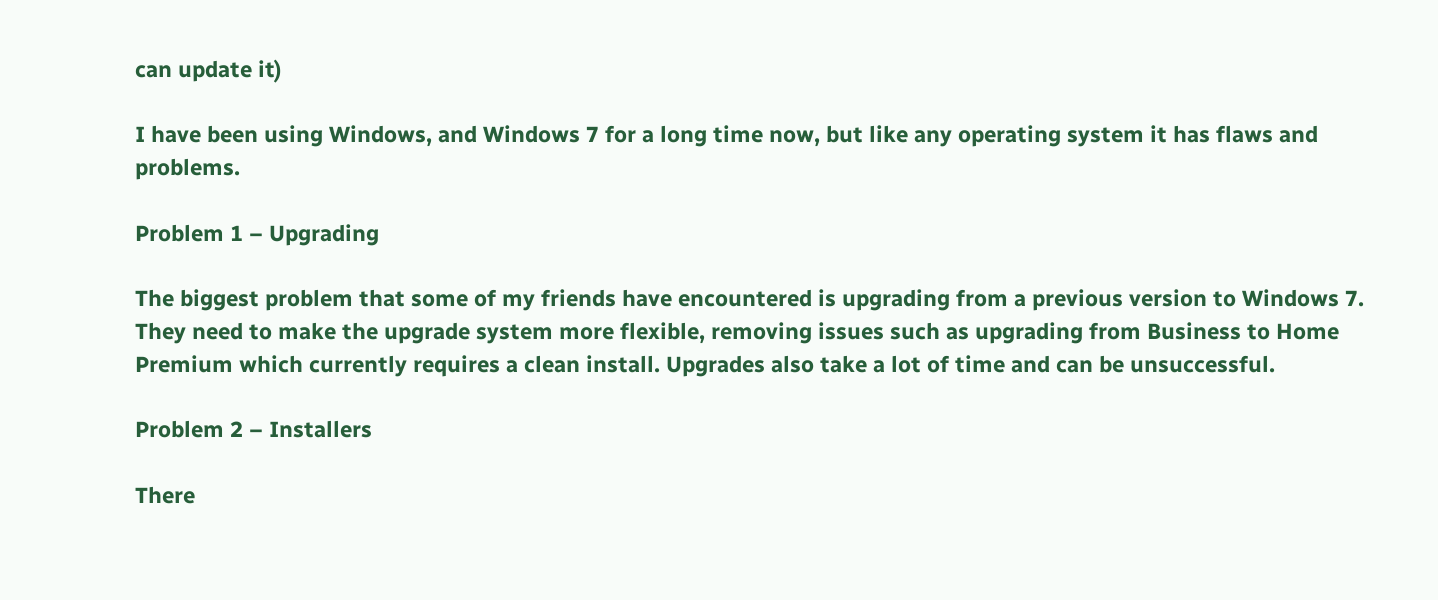can update it)

I have been using Windows, and Windows 7 for a long time now, but like any operating system it has flaws and problems.

Problem 1 – Upgrading

The biggest problem that some of my friends have encountered is upgrading from a previous version to Windows 7. They need to make the upgrade system more flexible, removing issues such as upgrading from Business to Home Premium which currently requires a clean install. Upgrades also take a lot of time and can be unsuccessful.

Problem 2 – Installers

There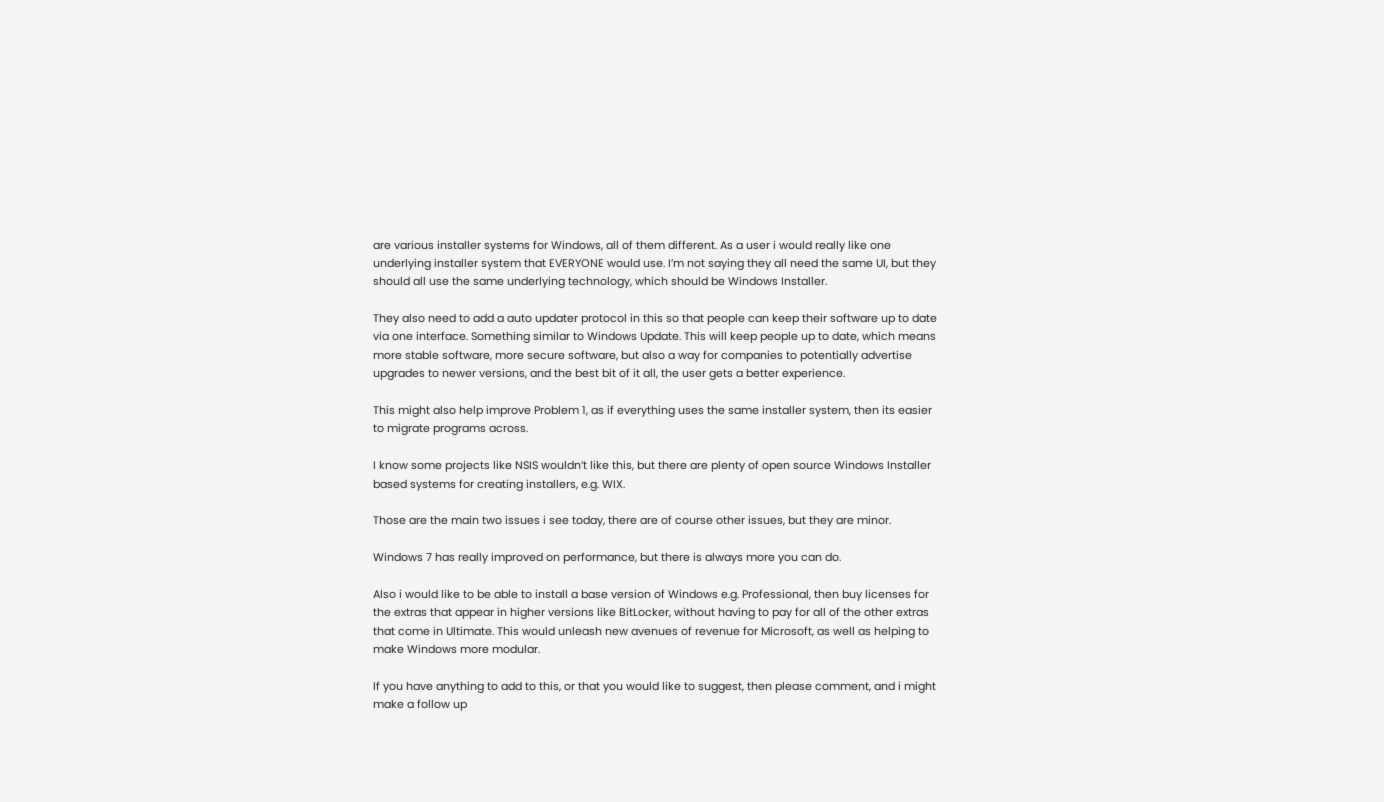are various installer systems for Windows, all of them different. As a user i would really like one underlying installer system that EVERYONE would use. I’m not saying they all need the same UI, but they should all use the same underlying technology, which should be Windows Installer.

They also need to add a auto updater protocol in this so that people can keep their software up to date via one interface. Something similar to Windows Update. This will keep people up to date, which means more stable software, more secure software, but also a way for companies to potentially advertise upgrades to newer versions, and the best bit of it all, the user gets a better experience.

This might also help improve Problem 1, as if everything uses the same installer system, then its easier to migrate programs across.

I know some projects like NSIS wouldn’t like this, but there are plenty of open source Windows Installer based systems for creating installers, e.g. WIX.

Those are the main two issues i see today, there are of course other issues, but they are minor.

Windows 7 has really improved on performance, but there is always more you can do.

Also i would like to be able to install a base version of Windows e.g. Professional, then buy licenses for the extras that appear in higher versions like BitLocker, without having to pay for all of the other extras that come in Ultimate. This would unleash new avenues of revenue for Microsoft, as well as helping to make Windows more modular.

If you have anything to add to this, or that you would like to suggest, then please comment, and i might make a follow up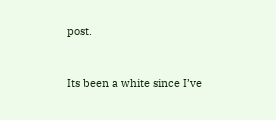post.


Its been a white since I’ve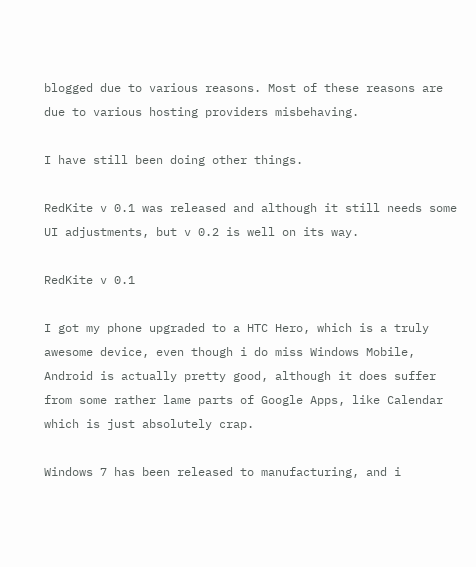blogged due to various reasons. Most of these reasons are due to various hosting providers misbehaving.

I have still been doing other things.

RedKite v 0.1 was released and although it still needs some UI adjustments, but v 0.2 is well on its way.

RedKite v 0.1

I got my phone upgraded to a HTC Hero, which is a truly awesome device, even though i do miss Windows Mobile, Android is actually pretty good, although it does suffer from some rather lame parts of Google Apps, like Calendar which is just absolutely crap.

Windows 7 has been released to manufacturing, and i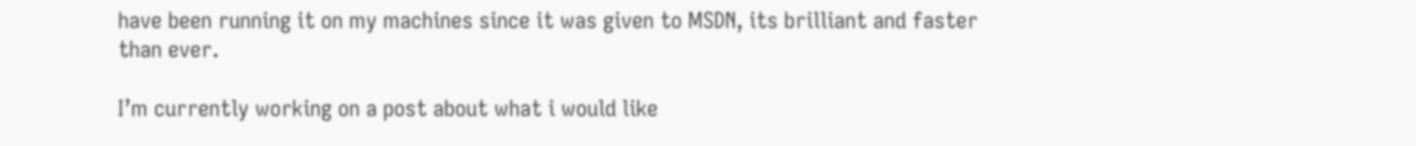have been running it on my machines since it was given to MSDN, its brilliant and faster than ever.

I’m currently working on a post about what i would like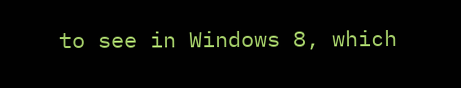to see in Windows 8, which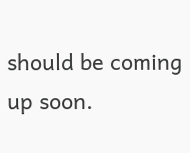should be coming up soon.